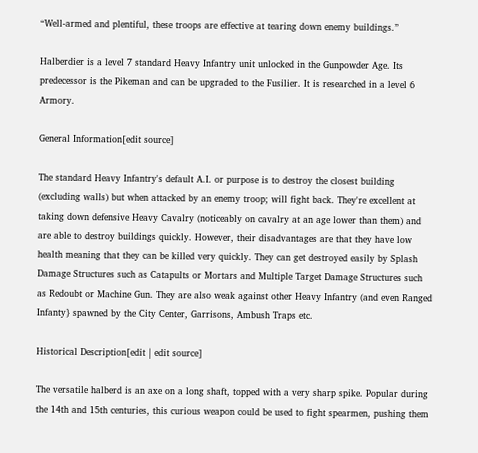“Well-armed and plentiful, these troops are effective at tearing down enemy buildings.”

Halberdier is a level 7 standard Heavy Infantry unit unlocked in the Gunpowder Age. Its predecessor is the Pikeman and can be upgraded to the Fusilier. It is researched in a level 6 Armory.

General Information[edit source]

The standard Heavy Infantry's default A.I. or purpose is to destroy the closest building (excluding walls) but when attacked by an enemy troop; will fight back. They're excellent at taking down defensive Heavy Cavalry (noticeably on cavalry at an age lower than them) and are able to destroy buildings quickly. However, their disadvantages are that they have low health meaning that they can be killed very quickly. They can get destroyed easily by Splash Damage Structures such as Catapults or Mortars and Multiple Target Damage Structures such as Redoubt or Machine Gun. They are also weak against other Heavy Infantry (and even Ranged Infanty} spawned by the City Center, Garrisons, Ambush Traps etc.

Historical Description[edit | edit source]

The versatile halberd is an axe on a long shaft, topped with a very sharp spike. Popular during the 14th and 15th centuries, this curious weapon could be used to fight spearmen, pushing them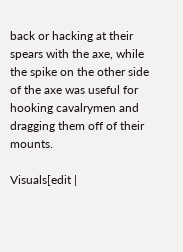back or hacking at their spears with the axe, while the spike on the other side of the axe was useful for hooking cavalrymen and dragging them off of their mounts.

Visuals[edit |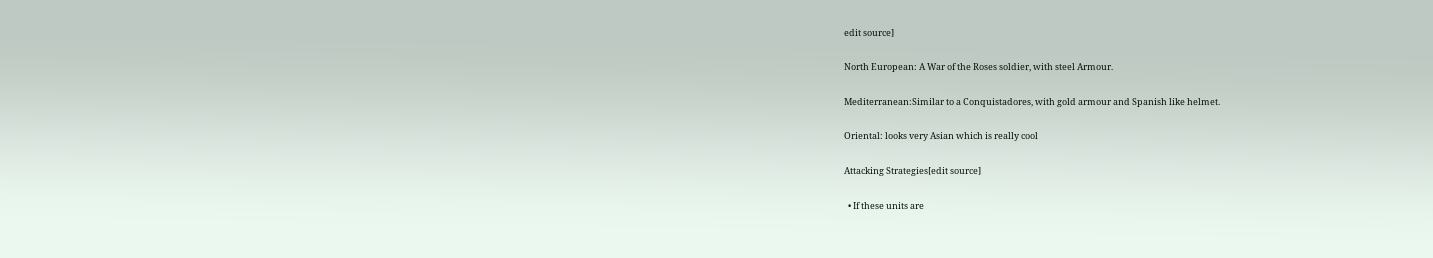edit source]

North European: A War of the Roses soldier, with steel Armour.

Mediterranean:Similar to a Conquistadores, with gold armour and Spanish like helmet.

Oriental: looks very Asian which is really cool

Attacking Strategies[edit source]

  • If these units are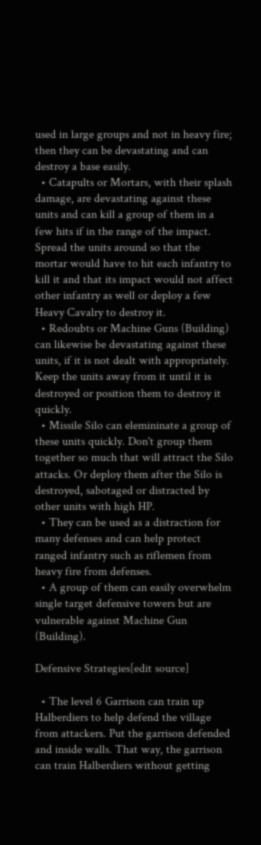used in large groups and not in heavy fire; then they can be devastating and can destroy a base easily.
  • Catapults or Mortars, with their splash damage, are devastating against these units and can kill a group of them in a few hits if in the range of the impact. Spread the units around so that the mortar would have to hit each infantry to kill it and that its impact would not affect other infantry as well or deploy a few Heavy Cavalry to destroy it.
  • Redoubts or Machine Guns (Building) can likewise be devastating against these units, if it is not dealt with appropriately. Keep the units away from it until it is destroyed or position them to destroy it quickly.
  • Missile Silo can elemininate a group of these units quickly. Don't group them together so much that will attract the Silo attacks. Or deploy them after the Silo is destroyed, sabotaged or distracted by other units with high HP.
  • They can be used as a distraction for many defenses and can help protect ranged infantry such as riflemen from heavy fire from defenses.
  • A group of them can easily overwhelm single target defensive towers but are vulnerable against Machine Gun (Building).

Defensive Strategies[edit source]

  • The level 6 Garrison can train up Halberdiers to help defend the village from attackers. Put the garrison defended and inside walls. That way, the garrison can train Halberdiers without getting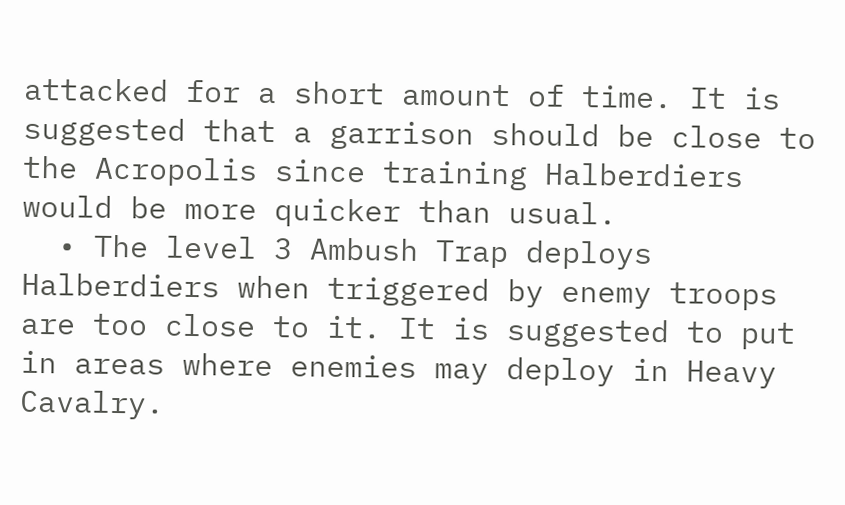attacked for a short amount of time. It is suggested that a garrison should be close to the Acropolis since training Halberdiers would be more quicker than usual.
  • The level 3 Ambush Trap deploys Halberdiers when triggered by enemy troops are too close to it. It is suggested to put in areas where enemies may deploy in Heavy Cavalry.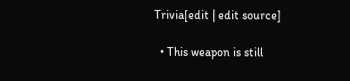Trivia[edit | edit source]

  • This weapon is still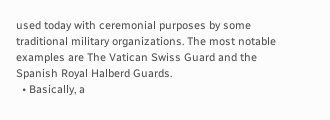used today with ceremonial purposes by some traditional military organizations. The most notable examples are The Vatican Swiss Guard and the Spanish Royal Halberd Guards.
  • Basically, a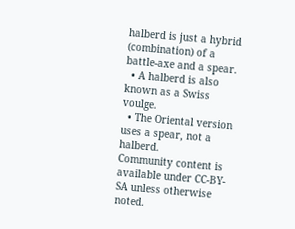halberd is just a hybrid (combination) of a battle-axe and a spear.
  • A halberd is also known as a Swiss voulge.
  • The Oriental version uses a spear, not a halberd.
Community content is available under CC-BY-SA unless otherwise noted.